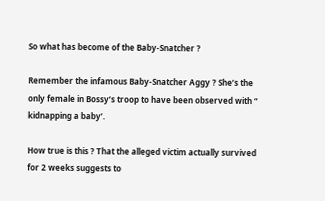So what has become of the Baby-Snatcher ?

Remember the infamous Baby-Snatcher Aggy ? She’s the only female in Bossy’s troop to have been observed with “ kidnapping a baby’.

How true is this ? That the alleged victim actually survived for 2 weeks suggests to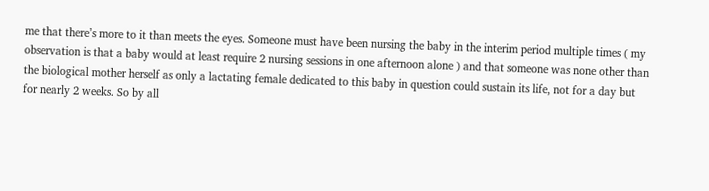me that there’s more to it than meets the eyes. Someone must have been nursing the baby in the interim period multiple times ( my observation is that a baby would at least require 2 nursing sessions in one afternoon alone ) and that someone was none other than the biological mother herself as only a lactating female dedicated to this baby in question could sustain its life, not for a day but for nearly 2 weeks. So by all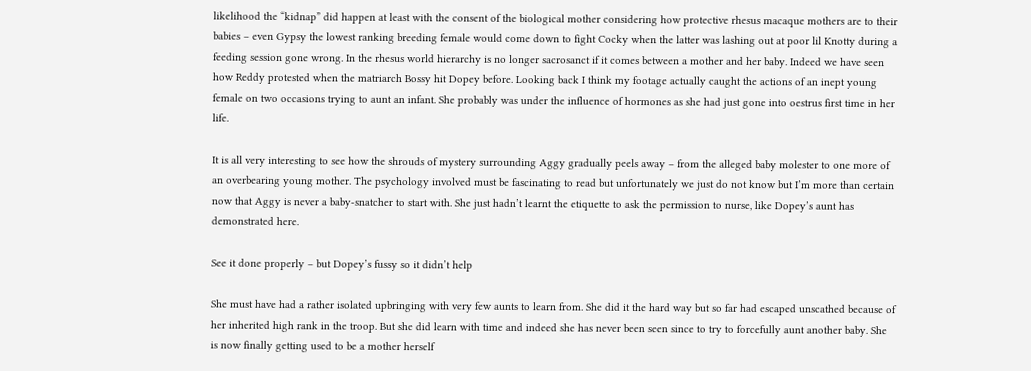likelihood the “kidnap” did happen at least with the consent of the biological mother considering how protective rhesus macaque mothers are to their babies – even Gypsy the lowest ranking breeding female would come down to fight Cocky when the latter was lashing out at poor lil Knotty during a feeding session gone wrong. In the rhesus world hierarchy is no longer sacrosanct if it comes between a mother and her baby. Indeed we have seen how Reddy protested when the matriarch Bossy hit Dopey before. Looking back I think my footage actually caught the actions of an inept young female on two occasions trying to aunt an infant. She probably was under the influence of hormones as she had just gone into oestrus first time in her life.

It is all very interesting to see how the shrouds of mystery surrounding Aggy gradually peels away – from the alleged baby molester to one more of an overbearing young mother. The psychology involved must be fascinating to read but unfortunately we just do not know but I’m more than certain now that Aggy is never a baby-snatcher to start with. She just hadn’t learnt the etiquette to ask the permission to nurse, like Dopey’s aunt has demonstrated here.

See it done properly – but Dopey’s fussy so it didn’t help

She must have had a rather isolated upbringing with very few aunts to learn from. She did it the hard way but so far had escaped unscathed because of her inherited high rank in the troop. But she did learn with time and indeed she has never been seen since to try to forcefully aunt another baby. She is now finally getting used to be a mother herself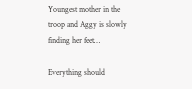Youngest mother in the troop and Aggy is slowly finding her feet…

Everything should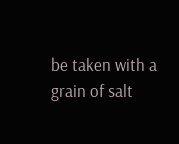be taken with a grain of salt